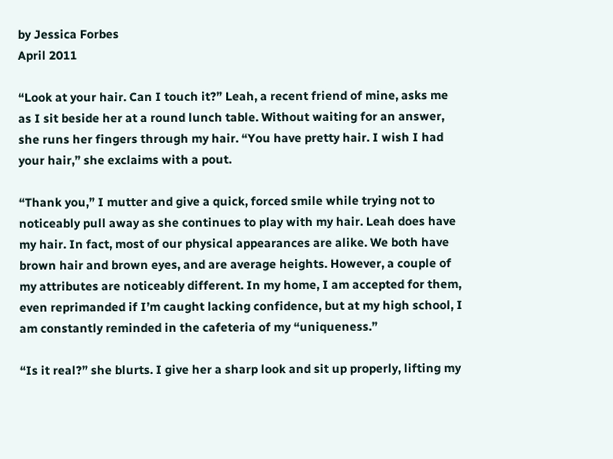by Jessica Forbes
April 2011

“Look at your hair. Can I touch it?” Leah, a recent friend of mine, asks me as I sit beside her at a round lunch table. Without waiting for an answer, she runs her fingers through my hair. “You have pretty hair. I wish I had your hair,” she exclaims with a pout.

“Thank you,” I mutter and give a quick, forced smile while trying not to noticeably pull away as she continues to play with my hair. Leah does have my hair. In fact, most of our physical appearances are alike. We both have brown hair and brown eyes, and are average heights. However, a couple of my attributes are noticeably different. In my home, I am accepted for them, even reprimanded if I’m caught lacking confidence, but at my high school, I am constantly reminded in the cafeteria of my “uniqueness.”

“Is it real?” she blurts. I give her a sharp look and sit up properly, lifting my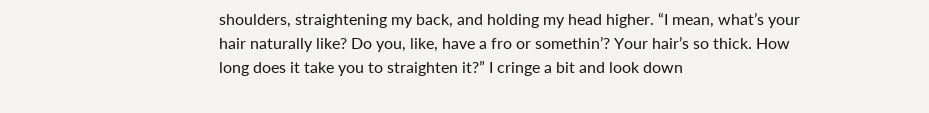shoulders, straightening my back, and holding my head higher. “I mean, what’s your hair naturally like? Do you, like, have a fro or somethin’? Your hair’s so thick. How long does it take you to straighten it?” I cringe a bit and look down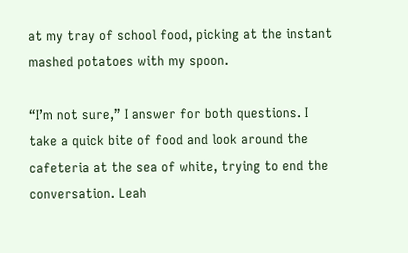at my tray of school food, picking at the instant mashed potatoes with my spoon.

“I’m not sure,” I answer for both questions. I take a quick bite of food and look around the cafeteria at the sea of white, trying to end the conversation. Leah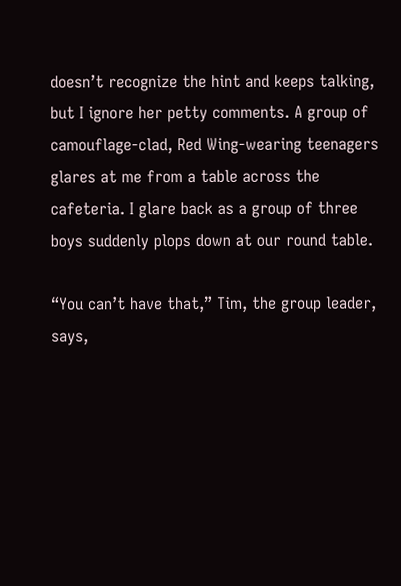doesn’t recognize the hint and keeps talking, but I ignore her petty comments. A group of camouflage-clad, Red Wing-wearing teenagers glares at me from a table across the cafeteria. I glare back as a group of three boys suddenly plops down at our round table.

“You can’t have that,” Tim, the group leader, says,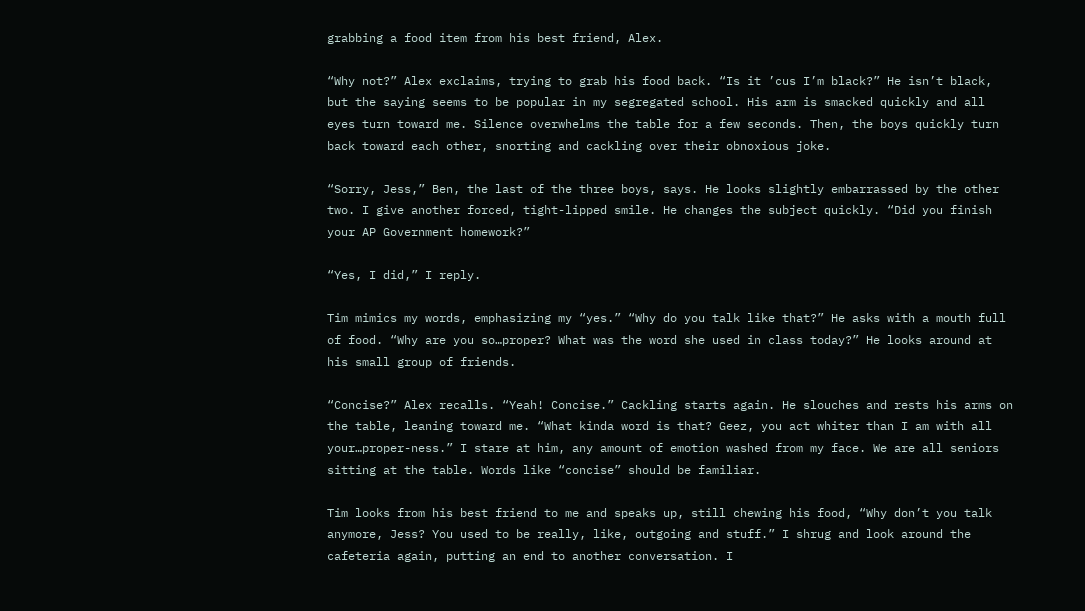grabbing a food item from his best friend, Alex.

“Why not?” Alex exclaims, trying to grab his food back. “Is it ’cus I’m black?” He isn’t black, but the saying seems to be popular in my segregated school. His arm is smacked quickly and all eyes turn toward me. Silence overwhelms the table for a few seconds. Then, the boys quickly turn back toward each other, snorting and cackling over their obnoxious joke.

“Sorry, Jess,” Ben, the last of the three boys, says. He looks slightly embarrassed by the other two. I give another forced, tight-lipped smile. He changes the subject quickly. “Did you finish your AP Government homework?”

“Yes, I did,” I reply.

Tim mimics my words, emphasizing my “yes.” “Why do you talk like that?” He asks with a mouth full of food. “Why are you so…proper? What was the word she used in class today?” He looks around at his small group of friends.

“Concise?” Alex recalls. “Yeah! Concise.” Cackling starts again. He slouches and rests his arms on the table, leaning toward me. “What kinda word is that? Geez, you act whiter than I am with all your…proper-ness.” I stare at him, any amount of emotion washed from my face. We are all seniors sitting at the table. Words like “concise” should be familiar.

Tim looks from his best friend to me and speaks up, still chewing his food, “Why don’t you talk anymore, Jess? You used to be really, like, outgoing and stuff.” I shrug and look around the cafeteria again, putting an end to another conversation. I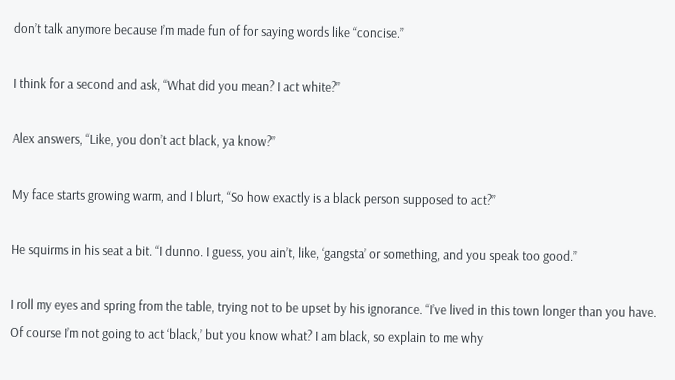don’t talk anymore because I’m made fun of for saying words like “concise.”

I think for a second and ask, “What did you mean? I act white?”

Alex answers, “Like, you don’t act black, ya know?”

My face starts growing warm, and I blurt, “So how exactly is a black person supposed to act?”

He squirms in his seat a bit. “I dunno. I guess, you ain’t, like, ‘gangsta’ or something, and you speak too good.”

I roll my eyes and spring from the table, trying not to be upset by his ignorance. “I’ve lived in this town longer than you have. Of course I’m not going to act ‘black,’ but you know what? I am black, so explain to me why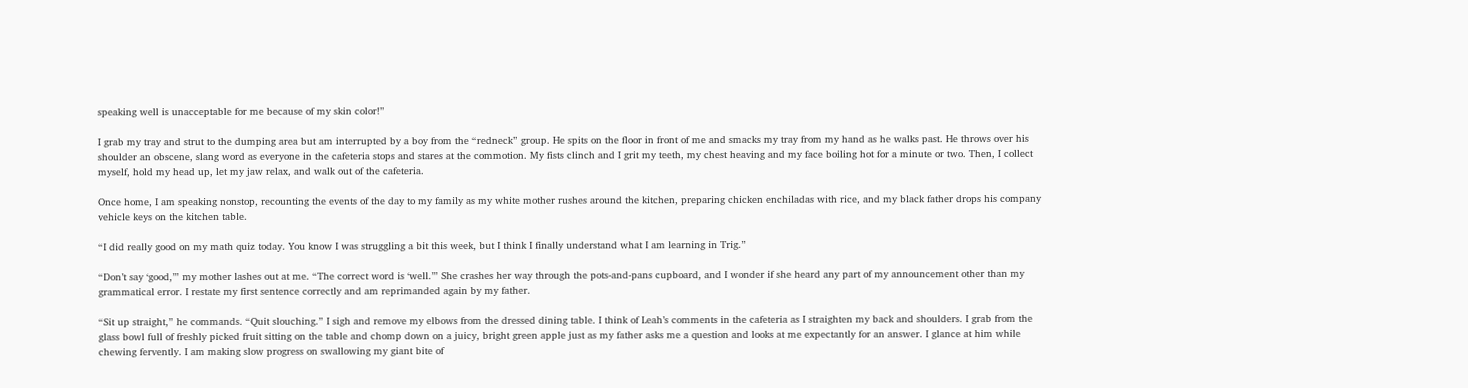speaking well is unacceptable for me because of my skin color!”

I grab my tray and strut to the dumping area but am interrupted by a boy from the “redneck” group. He spits on the floor in front of me and smacks my tray from my hand as he walks past. He throws over his shoulder an obscene, slang word as everyone in the cafeteria stops and stares at the commotion. My fists clinch and I grit my teeth, my chest heaving and my face boiling hot for a minute or two. Then, I collect myself, hold my head up, let my jaw relax, and walk out of the cafeteria.

Once home, I am speaking nonstop, recounting the events of the day to my family as my white mother rushes around the kitchen, preparing chicken enchiladas with rice, and my black father drops his company vehicle keys on the kitchen table.

“I did really good on my math quiz today. You know I was struggling a bit this week, but I think I finally understand what I am learning in Trig.”

“Don’t say ‘good,’” my mother lashes out at me. “The correct word is ‘well.’” She crashes her way through the pots-and-pans cupboard, and I wonder if she heard any part of my announcement other than my grammatical error. I restate my first sentence correctly and am reprimanded again by my father.

“Sit up straight,” he commands. “Quit slouching.” I sigh and remove my elbows from the dressed dining table. I think of Leah’s comments in the cafeteria as I straighten my back and shoulders. I grab from the glass bowl full of freshly picked fruit sitting on the table and chomp down on a juicy, bright green apple just as my father asks me a question and looks at me expectantly for an answer. I glance at him while chewing fervently. I am making slow progress on swallowing my giant bite of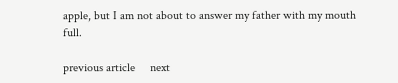apple, but I am not about to answer my father with my mouth full.

previous article     next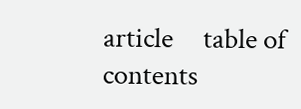article     table of contents